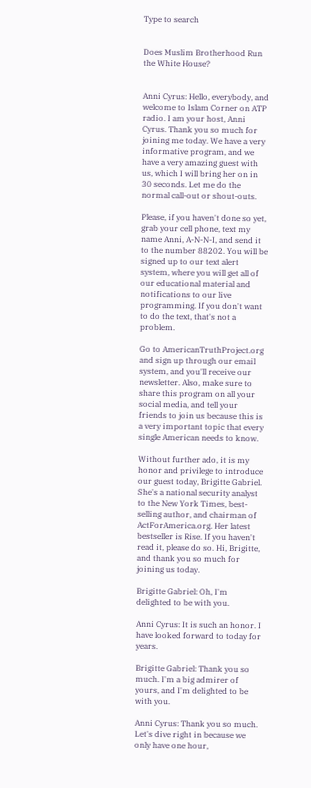Type to search


Does Muslim Brotherhood Run the White House?


Anni Cyrus: Hello, everybody, and welcome to Islam Corner on ATP radio. I am your host, Anni Cyrus. Thank you so much for joining me today. We have a very informative program, and we have a very amazing guest with us, which I will bring her on in 30 seconds. Let me do the normal call-out or shout-outs.

Please, if you haven't done so yet, grab your cell phone, text my name Anni, A-N-N-I, and send it to the number 88202. You will be signed up to our text alert system, where you will get all of our educational material and notifications to our live programming. If you don't want to do the text, that's not a problem.

Go to AmericanTruthProject.org and sign up through our email system, and you'll receive our newsletter. Also, make sure to share this program on all your social media, and tell your friends to join us because this is a very important topic that every single American needs to know.

Without further ado, it is my honor and privilege to introduce our guest today, Brigitte Gabriel. She's a national security analyst to the New York Times, best-selling author, and chairman of ActForAmerica.org. Her latest bestseller is Rise. If you haven't read it, please do so. Hi, Brigitte, and thank you so much for joining us today.

Brigitte Gabriel: Oh, I'm delighted to be with you.

Anni Cyrus: It is such an honor. I have looked forward to today for years.

Brigitte Gabriel: Thank you so much. I'm a big admirer of yours, and I'm delighted to be with you.

Anni Cyrus: Thank you so much. Let's dive right in because we only have one hour,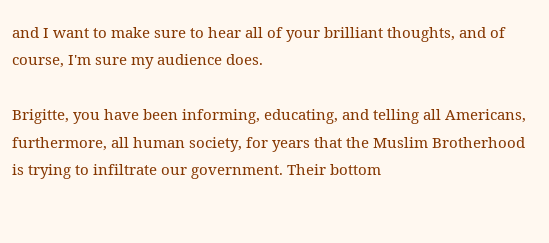and I want to make sure to hear all of your brilliant thoughts, and of course, I'm sure my audience does.

Brigitte, you have been informing, educating, and telling all Americans, furthermore, all human society, for years that the Muslim Brotherhood is trying to infiltrate our government. Their bottom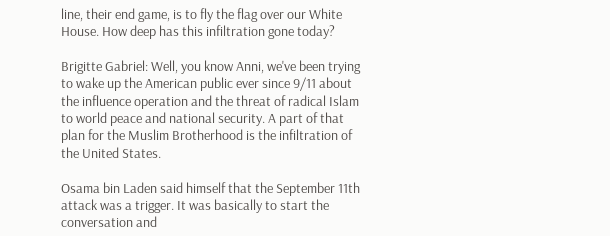line, their end game, is to fly the flag over our White House. How deep has this infiltration gone today?

Brigitte Gabriel: Well, you know Anni, we've been trying to wake up the American public ever since 9/11 about the influence operation and the threat of radical Islam to world peace and national security. A part of that plan for the Muslim Brotherhood is the infiltration of the United States.

Osama bin Laden said himself that the September 11th attack was a trigger. It was basically to start the conversation and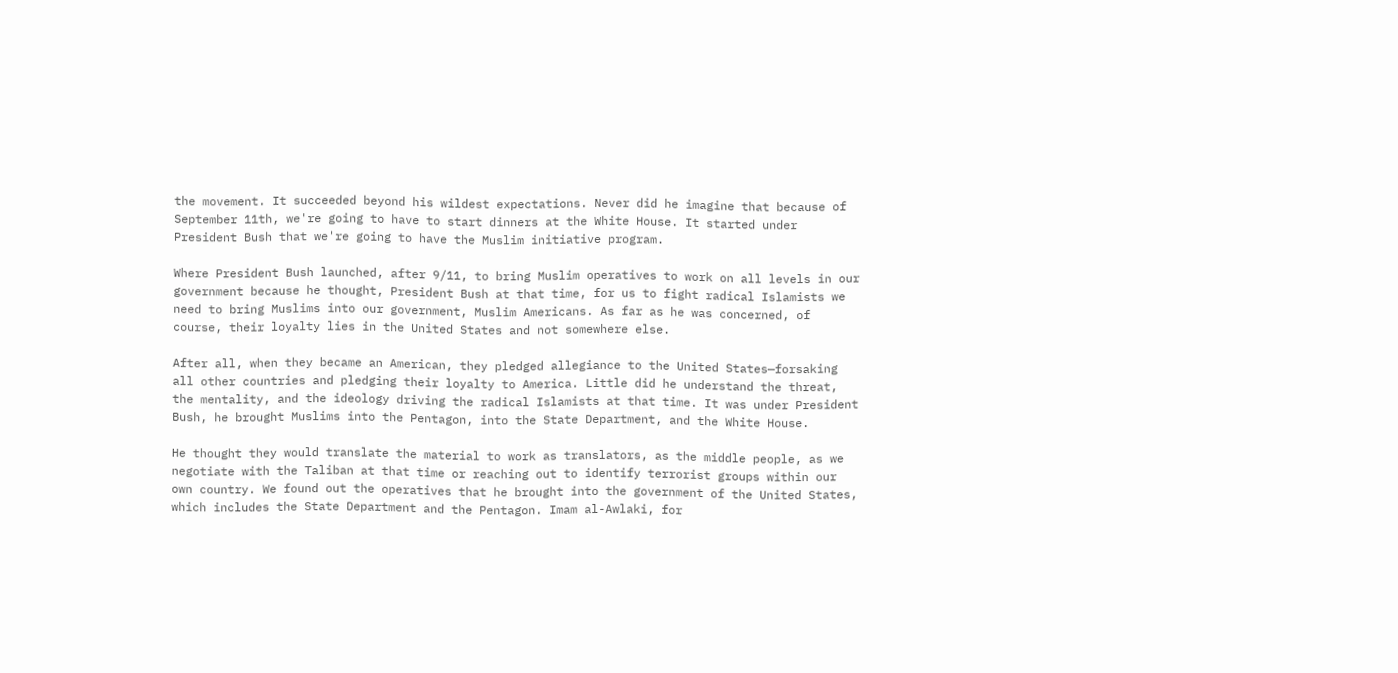the movement. It succeeded beyond his wildest expectations. Never did he imagine that because of September 11th, we're going to have to start dinners at the White House. It started under President Bush that we're going to have the Muslim initiative program.

Where President Bush launched, after 9/11, to bring Muslim operatives to work on all levels in our government because he thought, President Bush at that time, for us to fight radical Islamists we need to bring Muslims into our government, Muslim Americans. As far as he was concerned, of course, their loyalty lies in the United States and not somewhere else.

After all, when they became an American, they pledged allegiance to the United States—forsaking all other countries and pledging their loyalty to America. Little did he understand the threat, the mentality, and the ideology driving the radical Islamists at that time. It was under President Bush, he brought Muslims into the Pentagon, into the State Department, and the White House.

He thought they would translate the material to work as translators, as the middle people, as we negotiate with the Taliban at that time or reaching out to identify terrorist groups within our own country. We found out the operatives that he brought into the government of the United States, which includes the State Department and the Pentagon. Imam al-Awlaki, for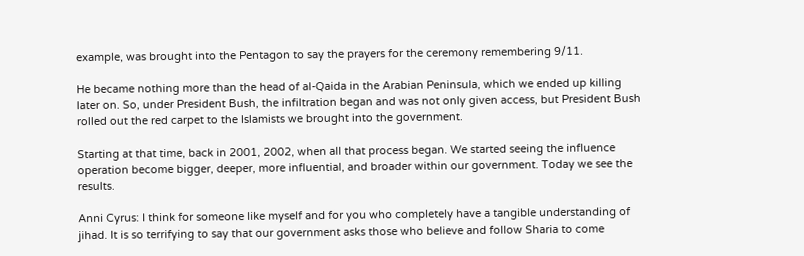example, was brought into the Pentagon to say the prayers for the ceremony remembering 9/11.

He became nothing more than the head of al-Qaida in the Arabian Peninsula, which we ended up killing later on. So, under President Bush, the infiltration began and was not only given access, but President Bush rolled out the red carpet to the Islamists we brought into the government.

Starting at that time, back in 2001, 2002, when all that process began. We started seeing the influence operation become bigger, deeper, more influential, and broader within our government. Today we see the results.

Anni Cyrus: I think for someone like myself and for you who completely have a tangible understanding of jihad. It is so terrifying to say that our government asks those who believe and follow Sharia to come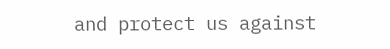and protect us against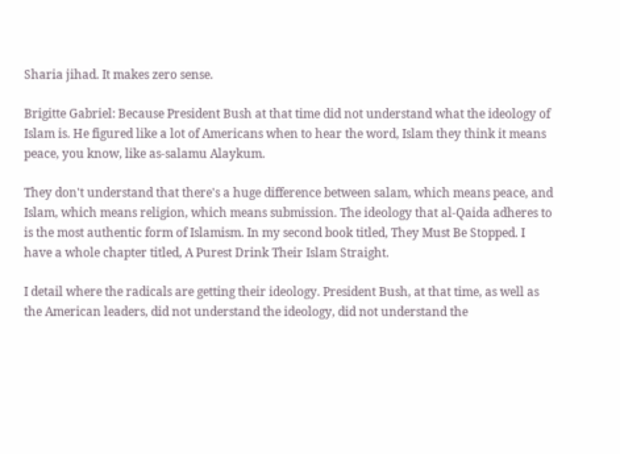Sharia jihad. It makes zero sense.

Brigitte Gabriel: Because President Bush at that time did not understand what the ideology of Islam is. He figured like a lot of Americans when to hear the word, Islam they think it means peace, you know, like as-salamu Alaykum.

They don't understand that there's a huge difference between salam, which means peace, and Islam, which means religion, which means submission. The ideology that al-Qaida adheres to is the most authentic form of Islamism. In my second book titled, They Must Be Stopped. I have a whole chapter titled, A Purest Drink Their Islam Straight.

I detail where the radicals are getting their ideology. President Bush, at that time, as well as the American leaders, did not understand the ideology, did not understand the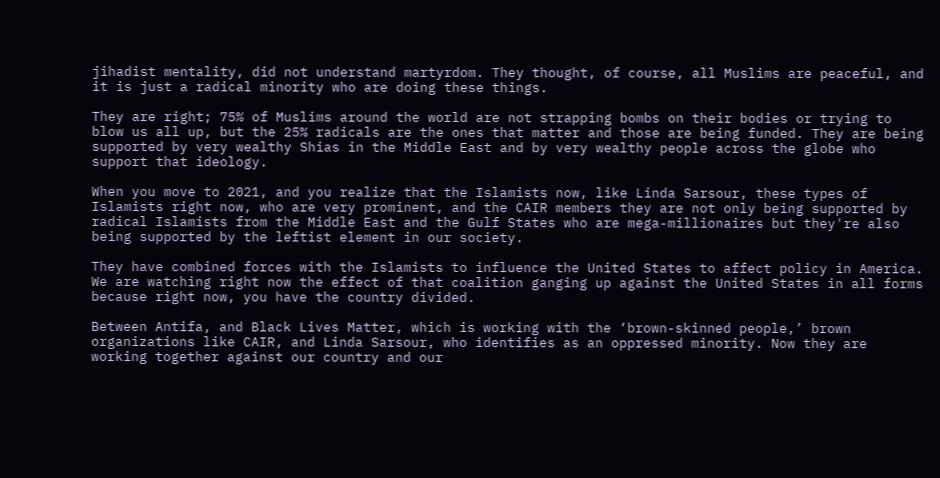jihadist mentality, did not understand martyrdom. They thought, of course, all Muslims are peaceful, and it is just a radical minority who are doing these things.

They are right; 75% of Muslims around the world are not strapping bombs on their bodies or trying to blow us all up, but the 25% radicals are the ones that matter and those are being funded. They are being supported by very wealthy Shias in the Middle East and by very wealthy people across the globe who support that ideology.

When you move to 2021, and you realize that the Islamists now, like Linda Sarsour, these types of Islamists right now, who are very prominent, and the CAIR members they are not only being supported by radical Islamists from the Middle East and the Gulf States who are mega-millionaires but they're also being supported by the leftist element in our society.

They have combined forces with the Islamists to influence the United States to affect policy in America. We are watching right now the effect of that coalition ganging up against the United States in all forms because right now, you have the country divided.

Between Antifa, and Black Lives Matter, which is working with the ‘brown-skinned people,’ brown organizations like CAIR, and Linda Sarsour, who identifies as an oppressed minority. Now they are working together against our country and our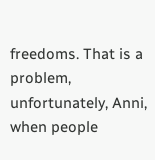freedoms. That is a problem, unfortunately, Anni, when people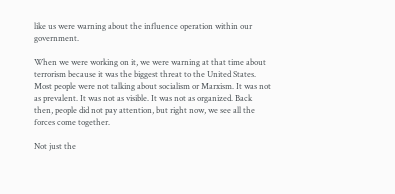like us were warning about the influence operation within our government.

When we were working on it, we were warning at that time about terrorism because it was the biggest threat to the United States. Most people were not talking about socialism or Marxism. It was not as prevalent. It was not as visible. It was not as organized. Back then, people did not pay attention, but right now, we see all the forces come together.

Not just the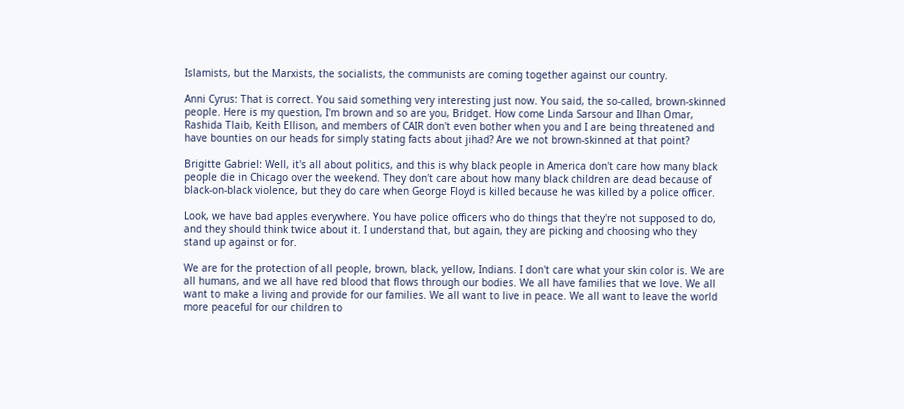Islamists, but the Marxists, the socialists, the communists are coming together against our country.

Anni Cyrus: That is correct. You said something very interesting just now. You said, the so-called, brown-skinned people. Here is my question, I'm brown and so are you, Bridget. How come Linda Sarsour and Ilhan Omar, Rashida Tlaib, Keith Ellison, and members of CAIR don't even bother when you and I are being threatened and have bounties on our heads for simply stating facts about jihad? Are we not brown-skinned at that point?

Brigitte Gabriel: Well, it's all about politics, and this is why black people in America don't care how many black people die in Chicago over the weekend. They don't care about how many black children are dead because of black-on-black violence, but they do care when George Floyd is killed because he was killed by a police officer.

Look, we have bad apples everywhere. You have police officers who do things that they're not supposed to do, and they should think twice about it. I understand that, but again, they are picking and choosing who they stand up against or for.

We are for the protection of all people, brown, black, yellow, Indians. I don't care what your skin color is. We are all humans, and we all have red blood that flows through our bodies. We all have families that we love. We all want to make a living and provide for our families. We all want to live in peace. We all want to leave the world more peaceful for our children to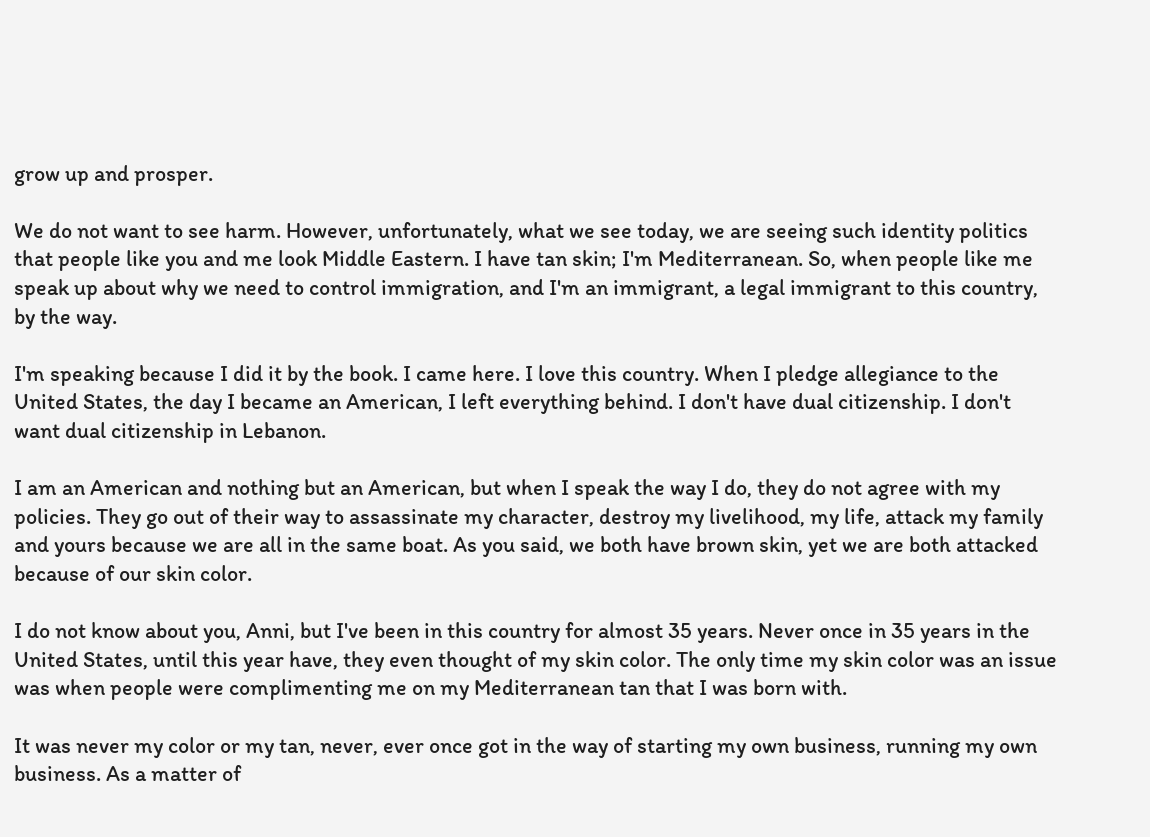grow up and prosper.

We do not want to see harm. However, unfortunately, what we see today, we are seeing such identity politics that people like you and me look Middle Eastern. I have tan skin; I'm Mediterranean. So, when people like me speak up about why we need to control immigration, and I'm an immigrant, a legal immigrant to this country, by the way.

I'm speaking because I did it by the book. I came here. I love this country. When I pledge allegiance to the United States, the day I became an American, I left everything behind. I don't have dual citizenship. I don't want dual citizenship in Lebanon.

I am an American and nothing but an American, but when I speak the way I do, they do not agree with my policies. They go out of their way to assassinate my character, destroy my livelihood, my life, attack my family and yours because we are all in the same boat. As you said, we both have brown skin, yet we are both attacked because of our skin color.

I do not know about you, Anni, but I've been in this country for almost 35 years. Never once in 35 years in the United States, until this year have, they even thought of my skin color. The only time my skin color was an issue was when people were complimenting me on my Mediterranean tan that I was born with.

It was never my color or my tan, never, ever once got in the way of starting my own business, running my own business. As a matter of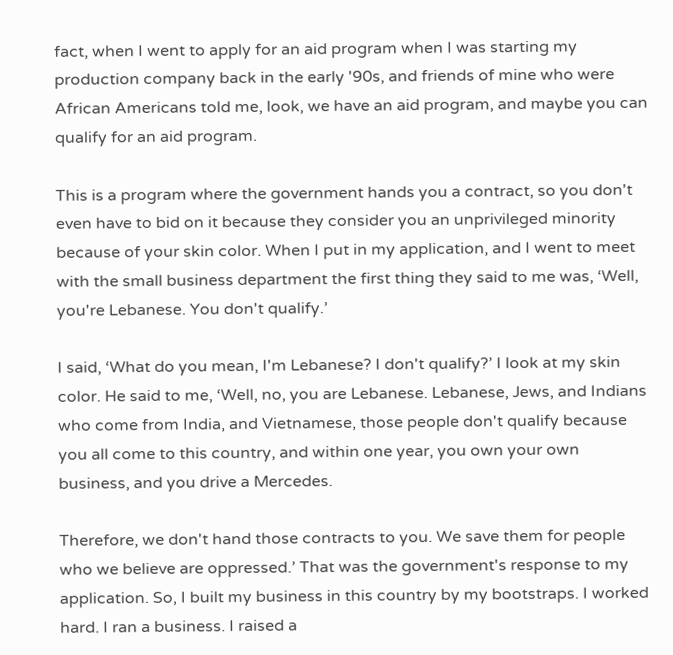fact, when I went to apply for an aid program when I was starting my production company back in the early '90s, and friends of mine who were African Americans told me, look, we have an aid program, and maybe you can qualify for an aid program.

This is a program where the government hands you a contract, so you don't even have to bid on it because they consider you an unprivileged minority because of your skin color. When I put in my application, and I went to meet with the small business department the first thing they said to me was, ‘Well, you're Lebanese. You don't qualify.’

I said, ‘What do you mean, I'm Lebanese? I don't qualify?’ I look at my skin color. He said to me, ‘Well, no, you are Lebanese. Lebanese, Jews, and Indians who come from India, and Vietnamese, those people don't qualify because you all come to this country, and within one year, you own your own business, and you drive a Mercedes.

Therefore, we don't hand those contracts to you. We save them for people who we believe are oppressed.’ That was the government's response to my application. So, I built my business in this country by my bootstraps. I worked hard. I ran a business. I raised a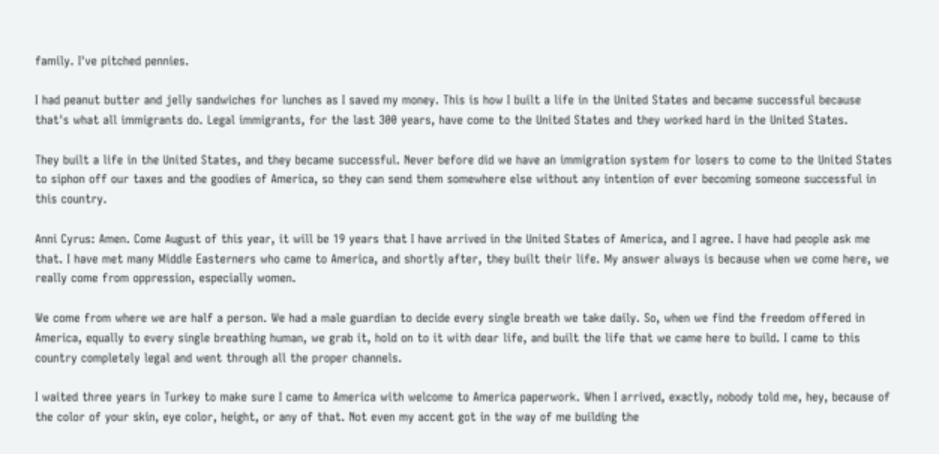family. I've pitched pennies.

I had peanut butter and jelly sandwiches for lunches as I saved my money. This is how I built a life in the United States and became successful because that's what all immigrants do. Legal immigrants, for the last 300 years, have come to the United States and they worked hard in the United States.

They built a life in the United States, and they became successful. Never before did we have an immigration system for losers to come to the United States to siphon off our taxes and the goodies of America, so they can send them somewhere else without any intention of ever becoming someone successful in this country.

Anni Cyrus: Amen. Come August of this year, it will be 19 years that I have arrived in the United States of America, and I agree. I have had people ask me that. I have met many Middle Easterners who came to America, and shortly after, they built their life. My answer always is because when we come here, we really come from oppression, especially women.

We come from where we are half a person. We had a male guardian to decide every single breath we take daily. So, when we find the freedom offered in America, equally to every single breathing human, we grab it, hold on to it with dear life, and built the life that we came here to build. I came to this country completely legal and went through all the proper channels.

I waited three years in Turkey to make sure I came to America with welcome to America paperwork. When I arrived, exactly, nobody told me, hey, because of the color of your skin, eye color, height, or any of that. Not even my accent got in the way of me building the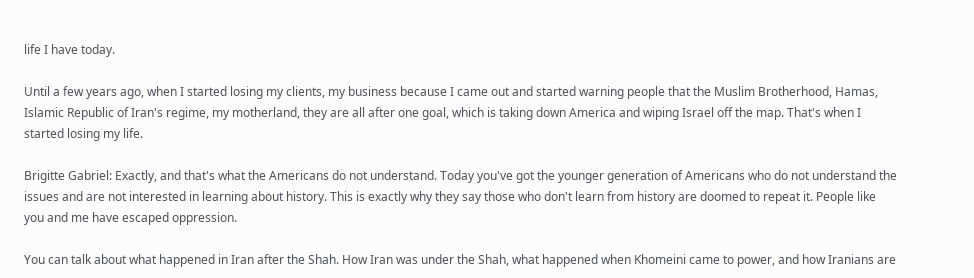life I have today.

Until a few years ago, when I started losing my clients, my business because I came out and started warning people that the Muslim Brotherhood, Hamas, Islamic Republic of Iran's regime, my motherland, they are all after one goal, which is taking down America and wiping Israel off the map. That's when I started losing my life.

Brigitte Gabriel: Exactly, and that's what the Americans do not understand. Today you've got the younger generation of Americans who do not understand the issues and are not interested in learning about history. This is exactly why they say those who don't learn from history are doomed to repeat it. People like you and me have escaped oppression.

You can talk about what happened in Iran after the Shah. How Iran was under the Shah, what happened when Khomeini came to power, and how Iranians are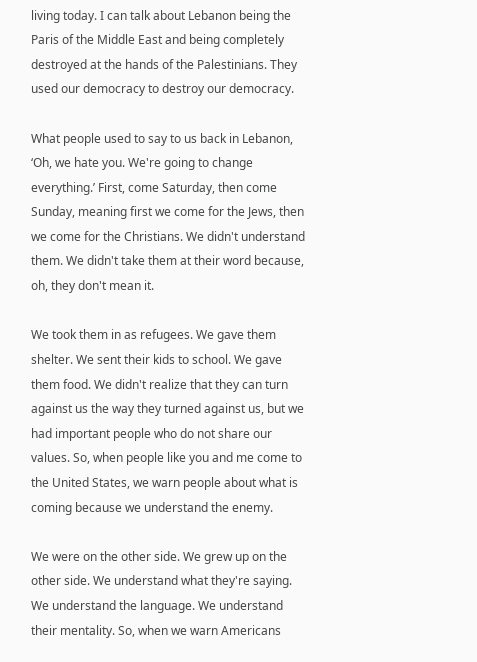living today. I can talk about Lebanon being the Paris of the Middle East and being completely destroyed at the hands of the Palestinians. They used our democracy to destroy our democracy.

What people used to say to us back in Lebanon, ‘Oh, we hate you. We're going to change everything.’ First, come Saturday, then come Sunday, meaning first we come for the Jews, then we come for the Christians. We didn't understand them. We didn't take them at their word because, oh, they don't mean it.

We took them in as refugees. We gave them shelter. We sent their kids to school. We gave them food. We didn't realize that they can turn against us the way they turned against us, but we had important people who do not share our values. So, when people like you and me come to the United States, we warn people about what is coming because we understand the enemy.

We were on the other side. We grew up on the other side. We understand what they're saying. We understand the language. We understand their mentality. So, when we warn Americans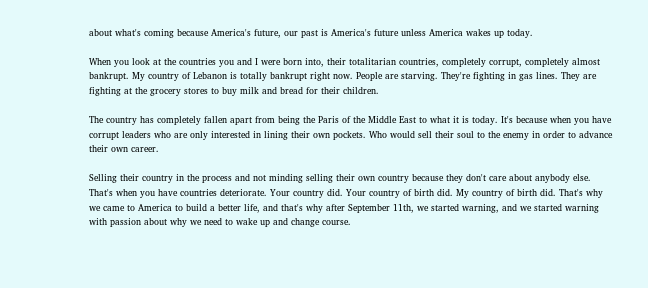about what's coming because America's future, our past is America's future unless America wakes up today.

When you look at the countries you and I were born into, their totalitarian countries, completely corrupt, completely almost bankrupt. My country of Lebanon is totally bankrupt right now. People are starving. They're fighting in gas lines. They are fighting at the grocery stores to buy milk and bread for their children.

The country has completely fallen apart from being the Paris of the Middle East to what it is today. It's because when you have corrupt leaders who are only interested in lining their own pockets. Who would sell their soul to the enemy in order to advance their own career.

Selling their country in the process and not minding selling their own country because they don't care about anybody else. That's when you have countries deteriorate. Your country did. Your country of birth did. My country of birth did. That's why we came to America to build a better life, and that's why after September 11th, we started warning, and we started warning with passion about why we need to wake up and change course.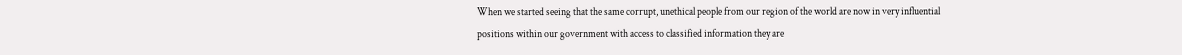When we started seeing that the same corrupt, unethical people from our region of the world are now in very influential positions within our government with access to classified information they are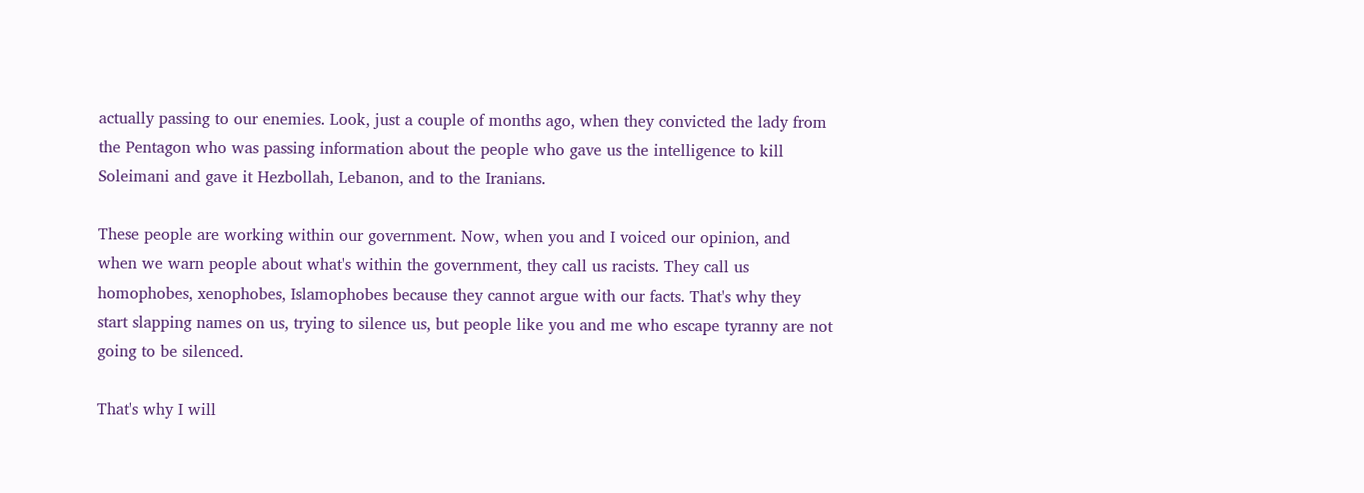actually passing to our enemies. Look, just a couple of months ago, when they convicted the lady from the Pentagon who was passing information about the people who gave us the intelligence to kill Soleimani and gave it Hezbollah, Lebanon, and to the Iranians.

These people are working within our government. Now, when you and I voiced our opinion, and when we warn people about what's within the government, they call us racists. They call us homophobes, xenophobes, Islamophobes because they cannot argue with our facts. That's why they start slapping names on us, trying to silence us, but people like you and me who escape tyranny are not going to be silenced.

That's why I will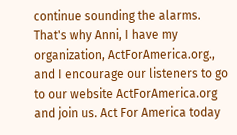continue sounding the alarms. That's why Anni, I have my organization, ActForAmerica.org., and I encourage our listeners to go to our website ActForAmerica.org and join us. Act For America today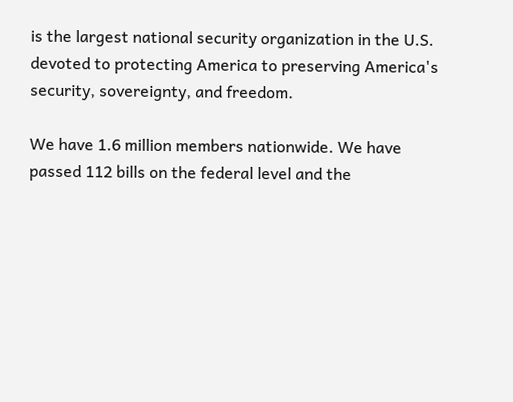is the largest national security organization in the U.S. devoted to protecting America to preserving America's security, sovereignty, and freedom.

We have 1.6 million members nationwide. We have passed 112 bills on the federal level and the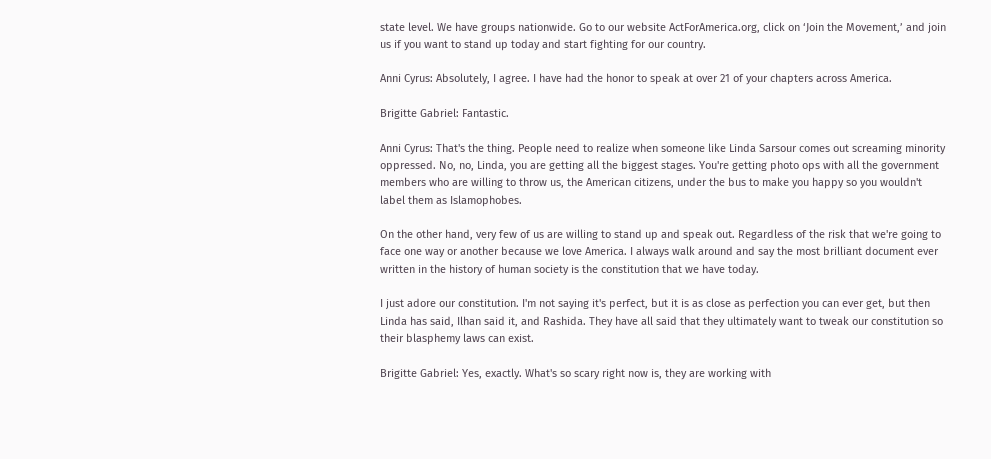state level. We have groups nationwide. Go to our website ActForAmerica.org, click on ‘Join the Movement,’ and join us if you want to stand up today and start fighting for our country.

Anni Cyrus: Absolutely, I agree. I have had the honor to speak at over 21 of your chapters across America.

Brigitte Gabriel: Fantastic.

Anni Cyrus: That's the thing. People need to realize when someone like Linda Sarsour comes out screaming minority oppressed. No, no, Linda, you are getting all the biggest stages. You're getting photo ops with all the government members who are willing to throw us, the American citizens, under the bus to make you happy so you wouldn't label them as Islamophobes.

On the other hand, very few of us are willing to stand up and speak out. Regardless of the risk that we're going to face one way or another because we love America. I always walk around and say the most brilliant document ever written in the history of human society is the constitution that we have today.

I just adore our constitution. I'm not saying it's perfect, but it is as close as perfection you can ever get, but then Linda has said, Ilhan said it, and Rashida. They have all said that they ultimately want to tweak our constitution so their blasphemy laws can exist.

Brigitte Gabriel: Yes, exactly. What's so scary right now is, they are working with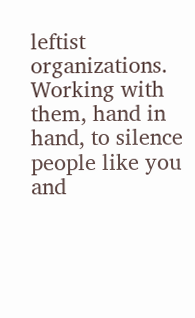leftist organizations. Working with them, hand in hand, to silence people like you and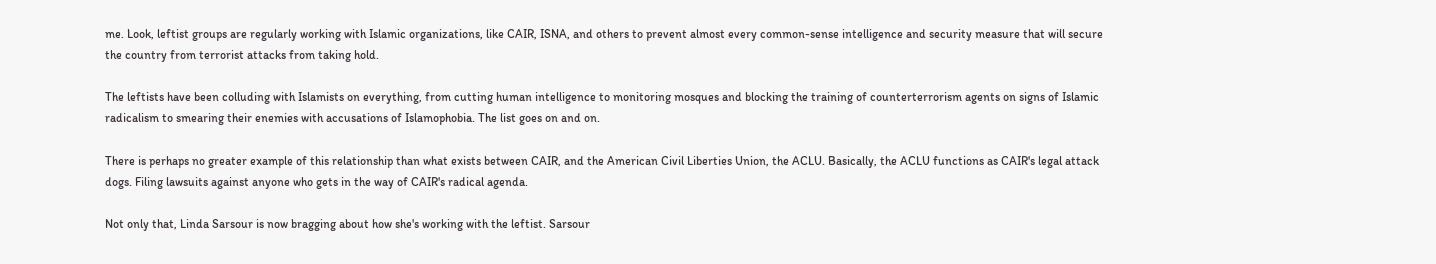me. Look, leftist groups are regularly working with Islamic organizations, like CAIR, ISNA, and others to prevent almost every common-sense intelligence and security measure that will secure the country from terrorist attacks from taking hold.

The leftists have been colluding with Islamists on everything, from cutting human intelligence to monitoring mosques and blocking the training of counterterrorism agents on signs of Islamic radicalism to smearing their enemies with accusations of Islamophobia. The list goes on and on.

There is perhaps no greater example of this relationship than what exists between CAIR, and the American Civil Liberties Union, the ACLU. Basically, the ACLU functions as CAIR's legal attack dogs. Filing lawsuits against anyone who gets in the way of CAIR's radical agenda.

Not only that, Linda Sarsour is now bragging about how she's working with the leftist. Sarsour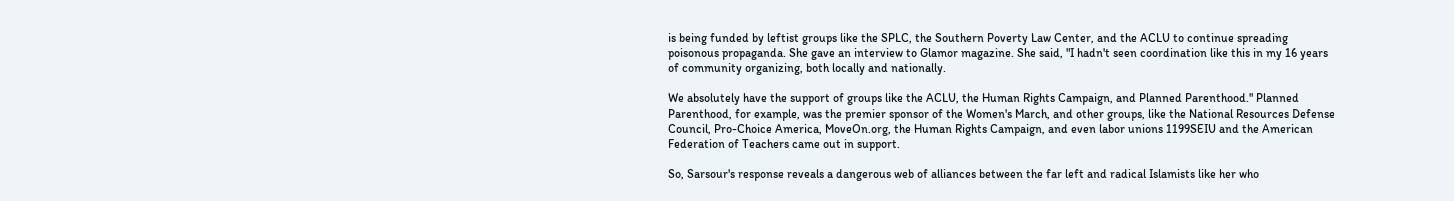is being funded by leftist groups like the SPLC, the Southern Poverty Law Center, and the ACLU to continue spreading poisonous propaganda. She gave an interview to Glamor magazine. She said, "I hadn't seen coordination like this in my 16 years of community organizing, both locally and nationally.

We absolutely have the support of groups like the ACLU, the Human Rights Campaign, and Planned Parenthood." Planned Parenthood, for example, was the premier sponsor of the Women's March, and other groups, like the National Resources Defense Council, Pro-Choice America, MoveOn.org, the Human Rights Campaign, and even labor unions 1199SEIU and the American Federation of Teachers came out in support.

So, Sarsour's response reveals a dangerous web of alliances between the far left and radical Islamists like her who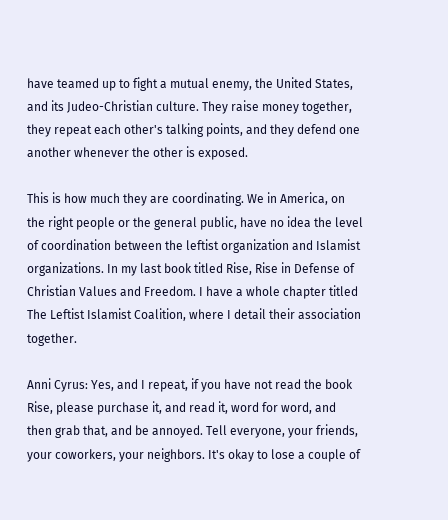have teamed up to fight a mutual enemy, the United States, and its Judeo-Christian culture. They raise money together, they repeat each other's talking points, and they defend one another whenever the other is exposed.

This is how much they are coordinating. We in America, on the right people or the general public, have no idea the level of coordination between the leftist organization and Islamist organizations. In my last book titled Rise, Rise in Defense of Christian Values and Freedom. I have a whole chapter titled The Leftist Islamist Coalition, where I detail their association together.

Anni Cyrus: Yes, and I repeat, if you have not read the book Rise, please purchase it, and read it, word for word, and then grab that, and be annoyed. Tell everyone, your friends, your coworkers, your neighbors. It's okay to lose a couple of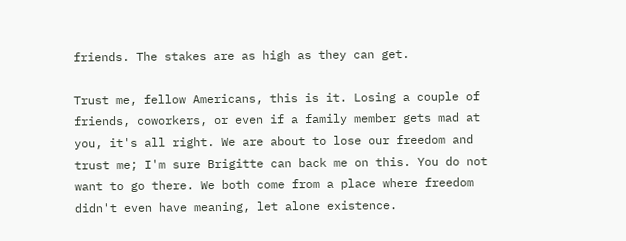friends. The stakes are as high as they can get.

Trust me, fellow Americans, this is it. Losing a couple of friends, coworkers, or even if a family member gets mad at you, it's all right. We are about to lose our freedom and trust me; I'm sure Brigitte can back me on this. You do not want to go there. We both come from a place where freedom didn't even have meaning, let alone existence.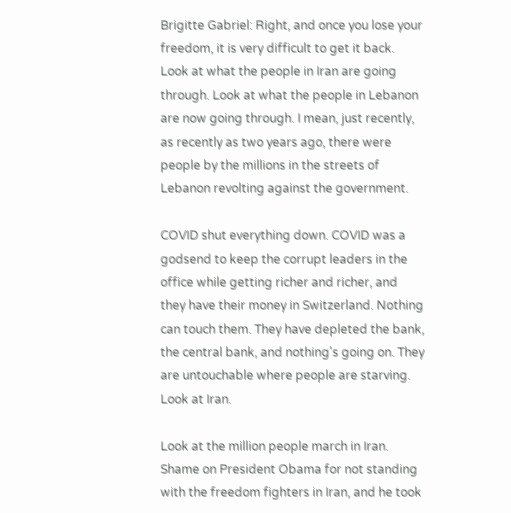Brigitte Gabriel: Right, and once you lose your freedom, it is very difficult to get it back. Look at what the people in Iran are going through. Look at what the people in Lebanon are now going through. I mean, just recently, as recently as two years ago, there were people by the millions in the streets of Lebanon revolting against the government.

COVID shut everything down. COVID was a godsend to keep the corrupt leaders in the office while getting richer and richer, and they have their money in Switzerland. Nothing can touch them. They have depleted the bank, the central bank, and nothing's going on. They are untouchable where people are starving. Look at Iran.

Look at the million people march in Iran. Shame on President Obama for not standing with the freedom fighters in Iran, and he took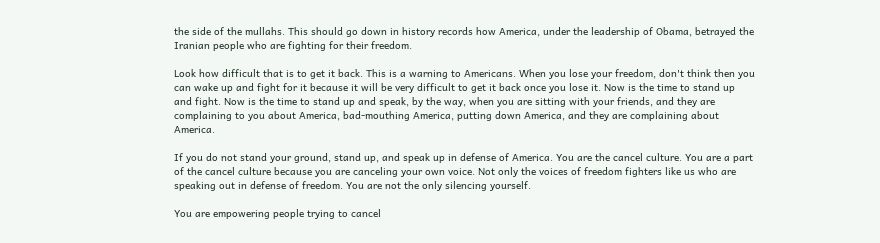the side of the mullahs. This should go down in history records how America, under the leadership of Obama, betrayed the Iranian people who are fighting for their freedom.

Look how difficult that is to get it back. This is a warning to Americans. When you lose your freedom, don't think then you can wake up and fight for it because it will be very difficult to get it back once you lose it. Now is the time to stand up and fight. Now is the time to stand up and speak, by the way, when you are sitting with your friends, and they are complaining to you about America, bad-mouthing America, putting down America, and they are complaining about America.

If you do not stand your ground, stand up, and speak up in defense of America. You are the cancel culture. You are a part of the cancel culture because you are canceling your own voice. Not only the voices of freedom fighters like us who are speaking out in defense of freedom. You are not the only silencing yourself.

You are empowering people trying to cancel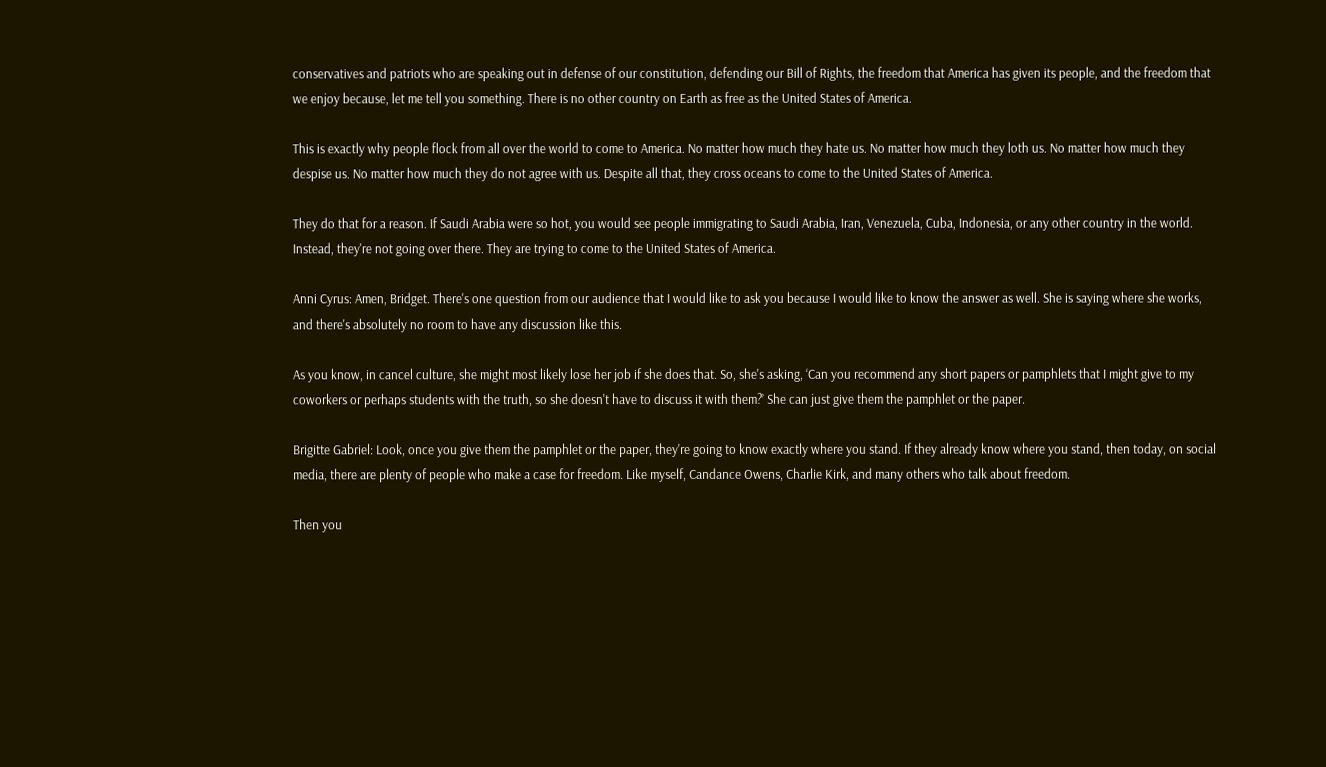conservatives and patriots who are speaking out in defense of our constitution, defending our Bill of Rights, the freedom that America has given its people, and the freedom that we enjoy because, let me tell you something. There is no other country on Earth as free as the United States of America.

This is exactly why people flock from all over the world to come to America. No matter how much they hate us. No matter how much they loth us. No matter how much they despise us. No matter how much they do not agree with us. Despite all that, they cross oceans to come to the United States of America.

They do that for a reason. If Saudi Arabia were so hot, you would see people immigrating to Saudi Arabia, Iran, Venezuela, Cuba, Indonesia, or any other country in the world. Instead, they're not going over there. They are trying to come to the United States of America.

Anni Cyrus: Amen, Bridget. There's one question from our audience that I would like to ask you because I would like to know the answer as well. She is saying where she works, and there's absolutely no room to have any discussion like this.

As you know, in cancel culture, she might most likely lose her job if she does that. So, she's asking, ‘Can you recommend any short papers or pamphlets that I might give to my coworkers or perhaps students with the truth, so she doesn't have to discuss it with them?’ She can just give them the pamphlet or the paper.

Brigitte Gabriel: Look, once you give them the pamphlet or the paper, they're going to know exactly where you stand. If they already know where you stand, then today, on social media, there are plenty of people who make a case for freedom. Like myself, Candance Owens, Charlie Kirk, and many others who talk about freedom.

Then you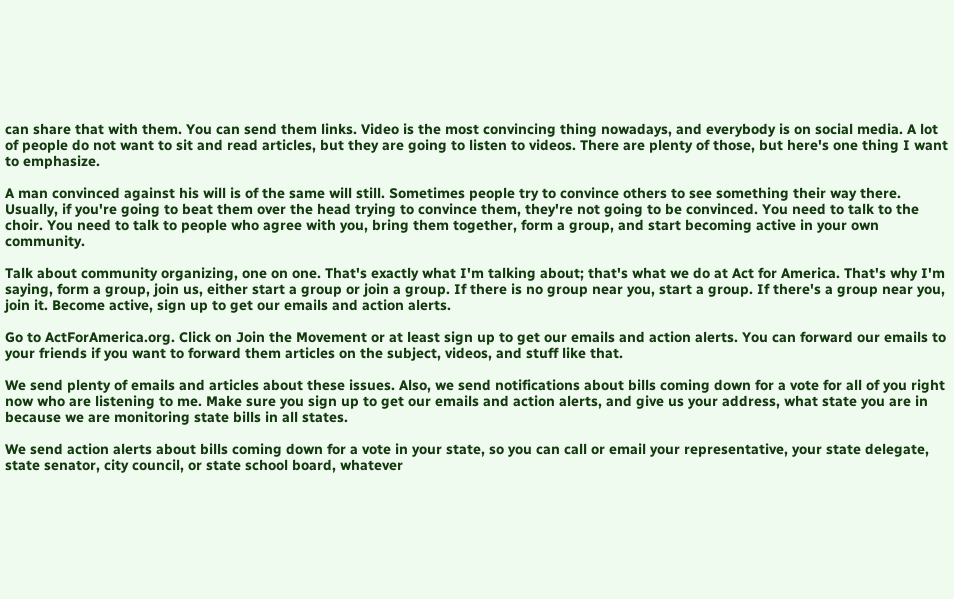can share that with them. You can send them links. Video is the most convincing thing nowadays, and everybody is on social media. A lot of people do not want to sit and read articles, but they are going to listen to videos. There are plenty of those, but here's one thing I want to emphasize.

A man convinced against his will is of the same will still. Sometimes people try to convince others to see something their way there. Usually, if you're going to beat them over the head trying to convince them, they're not going to be convinced. You need to talk to the choir. You need to talk to people who agree with you, bring them together, form a group, and start becoming active in your own community.

Talk about community organizing, one on one. That's exactly what I'm talking about; that's what we do at Act for America. That's why I'm saying, form a group, join us, either start a group or join a group. If there is no group near you, start a group. If there's a group near you, join it. Become active, sign up to get our emails and action alerts.

Go to ActForAmerica.org. Click on Join the Movement or at least sign up to get our emails and action alerts. You can forward our emails to your friends if you want to forward them articles on the subject, videos, and stuff like that.

We send plenty of emails and articles about these issues. Also, we send notifications about bills coming down for a vote for all of you right now who are listening to me. Make sure you sign up to get our emails and action alerts, and give us your address, what state you are in because we are monitoring state bills in all states.

We send action alerts about bills coming down for a vote in your state, so you can call or email your representative, your state delegate, state senator, city council, or state school board, whatever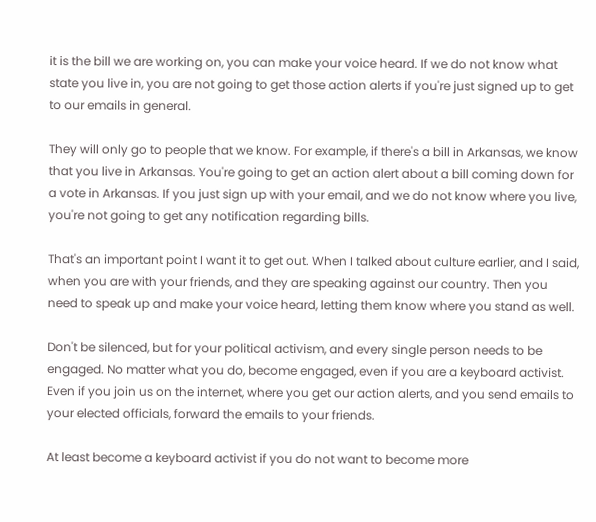it is the bill we are working on, you can make your voice heard. If we do not know what state you live in, you are not going to get those action alerts if you're just signed up to get to our emails in general.

They will only go to people that we know. For example, if there's a bill in Arkansas, we know that you live in Arkansas. You're going to get an action alert about a bill coming down for a vote in Arkansas. If you just sign up with your email, and we do not know where you live, you're not going to get any notification regarding bills.

That's an important point I want it to get out. When I talked about culture earlier, and I said, when you are with your friends, and they are speaking against our country. Then you need to speak up and make your voice heard, letting them know where you stand as well.

Don't be silenced, but for your political activism, and every single person needs to be engaged. No matter what you do, become engaged, even if you are a keyboard activist. Even if you join us on the internet, where you get our action alerts, and you send emails to your elected officials, forward the emails to your friends.

At least become a keyboard activist if you do not want to become more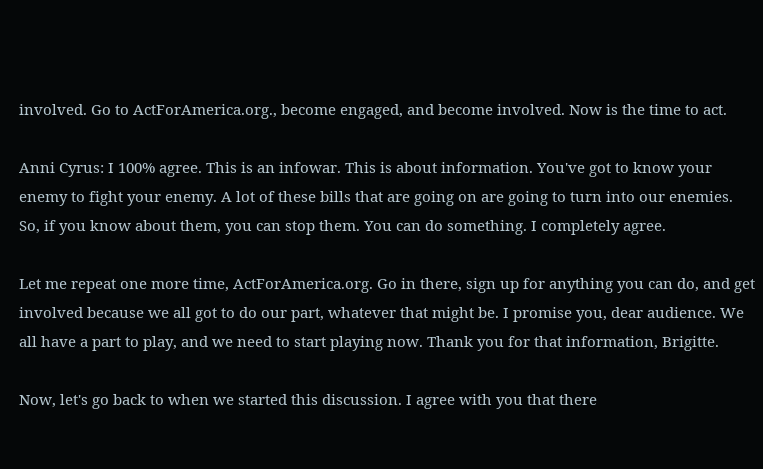involved. Go to ActForAmerica.org., become engaged, and become involved. Now is the time to act.

Anni Cyrus: I 100% agree. This is an infowar. This is about information. You've got to know your enemy to fight your enemy. A lot of these bills that are going on are going to turn into our enemies. So, if you know about them, you can stop them. You can do something. I completely agree.

Let me repeat one more time, ActForAmerica.org. Go in there, sign up for anything you can do, and get involved because we all got to do our part, whatever that might be. I promise you, dear audience. We all have a part to play, and we need to start playing now. Thank you for that information, Brigitte.

Now, let's go back to when we started this discussion. I agree with you that there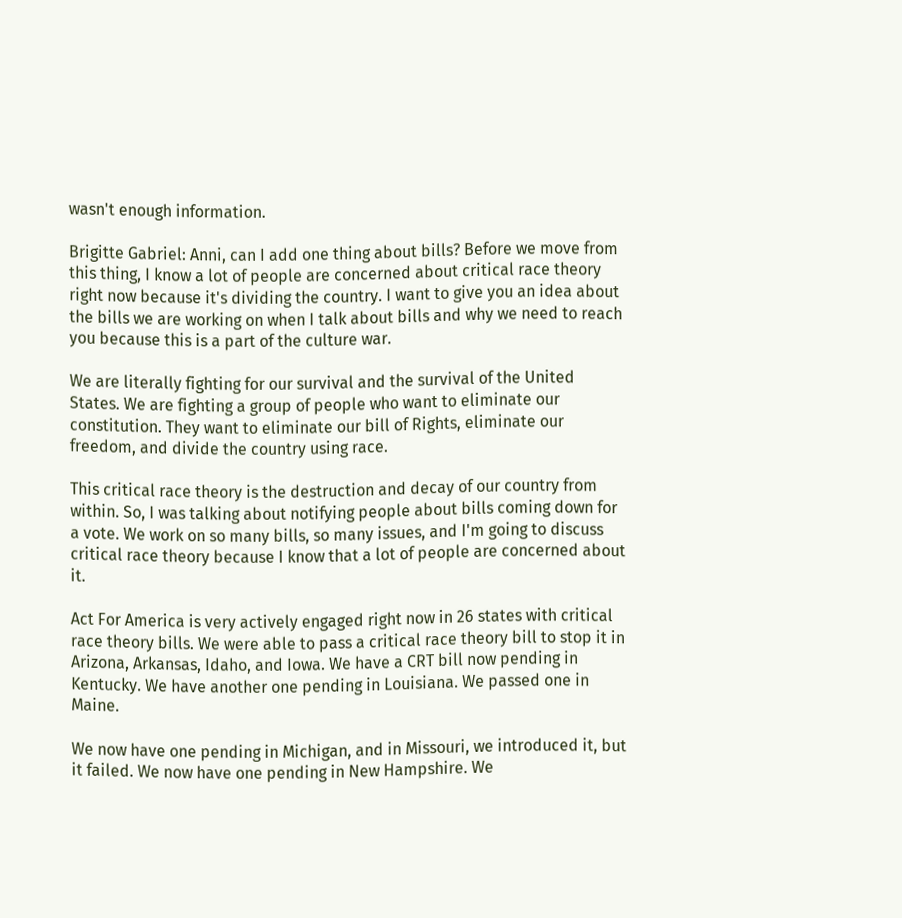wasn't enough information.

Brigitte Gabriel: Anni, can I add one thing about bills? Before we move from this thing, I know a lot of people are concerned about critical race theory right now because it's dividing the country. I want to give you an idea about the bills we are working on when I talk about bills and why we need to reach you because this is a part of the culture war.

We are literally fighting for our survival and the survival of the United States. We are fighting a group of people who want to eliminate our constitution. They want to eliminate our bill of Rights, eliminate our freedom, and divide the country using race.

This critical race theory is the destruction and decay of our country from within. So, I was talking about notifying people about bills coming down for a vote. We work on so many bills, so many issues, and I'm going to discuss critical race theory because I know that a lot of people are concerned about it.

Act For America is very actively engaged right now in 26 states with critical race theory bills. We were able to pass a critical race theory bill to stop it in Arizona, Arkansas, Idaho, and Iowa. We have a CRT bill now pending in Kentucky. We have another one pending in Louisiana. We passed one in Maine.

We now have one pending in Michigan, and in Missouri, we introduced it, but it failed. We now have one pending in New Hampshire. We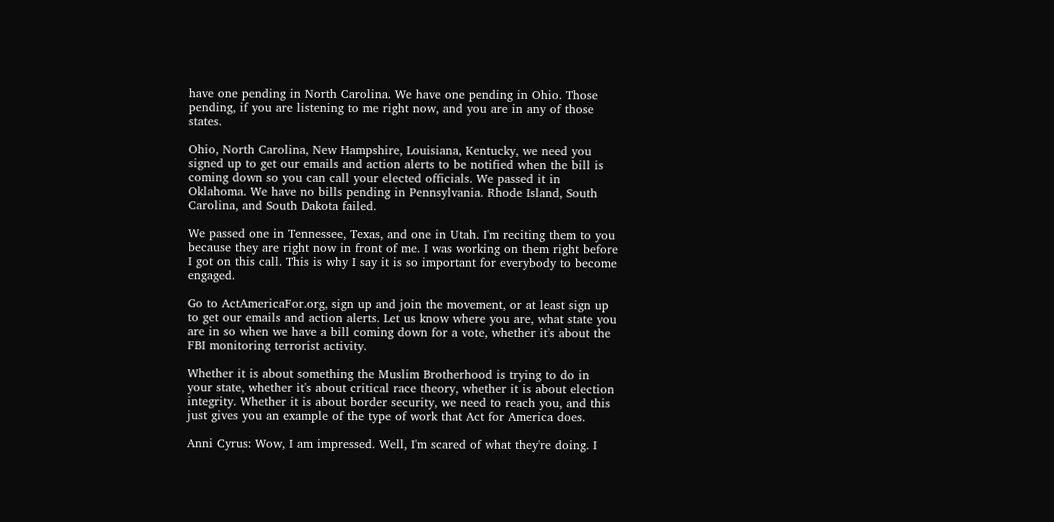have one pending in North Carolina. We have one pending in Ohio. Those pending, if you are listening to me right now, and you are in any of those states.

Ohio, North Carolina, New Hampshire, Louisiana, Kentucky, we need you signed up to get our emails and action alerts to be notified when the bill is coming down so you can call your elected officials. We passed it in Oklahoma. We have no bills pending in Pennsylvania. Rhode Island, South Carolina, and South Dakota failed.

We passed one in Tennessee, Texas, and one in Utah. I'm reciting them to you because they are right now in front of me. I was working on them right before I got on this call. This is why I say it is so important for everybody to become engaged.

Go to ActAmericaFor.org, sign up and join the movement, or at least sign up to get our emails and action alerts. Let us know where you are, what state you are in so when we have a bill coming down for a vote, whether it's about the FBI monitoring terrorist activity.

Whether it is about something the Muslim Brotherhood is trying to do in your state, whether it's about critical race theory, whether it is about election integrity. Whether it is about border security, we need to reach you, and this just gives you an example of the type of work that Act for America does.

Anni Cyrus: Wow, I am impressed. Well, I'm scared of what they're doing. I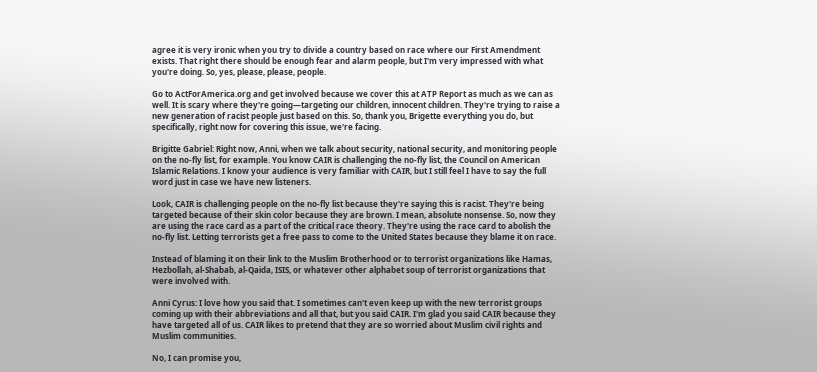agree it is very ironic when you try to divide a country based on race where our First Amendment exists. That right there should be enough fear and alarm people, but I'm very impressed with what you're doing. So, yes, please, please, people.

Go to ActForAmerica.org and get involved because we cover this at ATP Report as much as we can as well. It is scary where they're going—targeting our children, innocent children. They're trying to raise a new generation of racist people just based on this. So, thank you, Brigette everything you do, but specifically, right now for covering this issue, we're facing.

Brigitte Gabriel: Right now, Anni, when we talk about security, national security, and monitoring people on the no-fly list, for example. You know CAIR is challenging the no-fly list, the Council on American Islamic Relations. I know your audience is very familiar with CAIR, but I still feel I have to say the full word just in case we have new listeners.

Look, CAIR is challenging people on the no-fly list because they're saying this is racist. They're being targeted because of their skin color because they are brown. I mean, absolute nonsense. So, now they are using the race card as a part of the critical race theory. They're using the race card to abolish the no-fly list. Letting terrorists get a free pass to come to the United States because they blame it on race.

Instead of blaming it on their link to the Muslim Brotherhood or to terrorist organizations like Hamas, Hezbollah, al-Shabab, al-Qaida, ISIS, or whatever other alphabet soup of terrorist organizations that were involved with.

Anni Cyrus: I love how you said that. I sometimes can't even keep up with the new terrorist groups coming up with their abbreviations and all that, but you said CAIR. I'm glad you said CAIR because they have targeted all of us. CAIR likes to pretend that they are so worried about Muslim civil rights and Muslim communities.

No, I can promise you,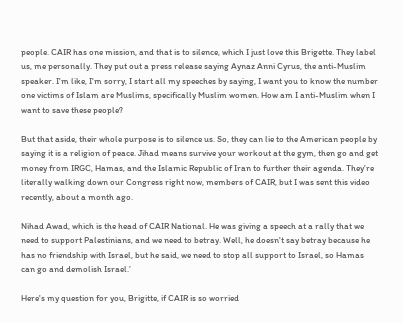people. CAIR has one mission, and that is to silence, which I just love this Brigette. They label us, me personally. They put out a press release saying Aynaz Anni Cyrus, the anti-Muslim speaker. I'm like, I'm sorry, I start all my speeches by saying, I want you to know the number one victims of Islam are Muslims, specifically Muslim women. How am I anti-Muslim when I want to save these people?

But that aside, their whole purpose is to silence us. So, they can lie to the American people by saying it is a religion of peace. Jihad means survive your workout at the gym, then go and get money from IRGC, Hamas, and the Islamic Republic of Iran to further their agenda. They're literally walking down our Congress right now, members of CAIR, but I was sent this video recently, about a month ago.

Nihad Awad, which is the head of CAIR National. He was giving a speech at a rally that we need to support Palestinians, and we need to betray. Well, he doesn't say betray because he has no friendship with Israel, but he said, we need to stop all support to Israel, so Hamas can go and demolish Israel.’

Here's my question for you, Brigitte, if CAIR is so worried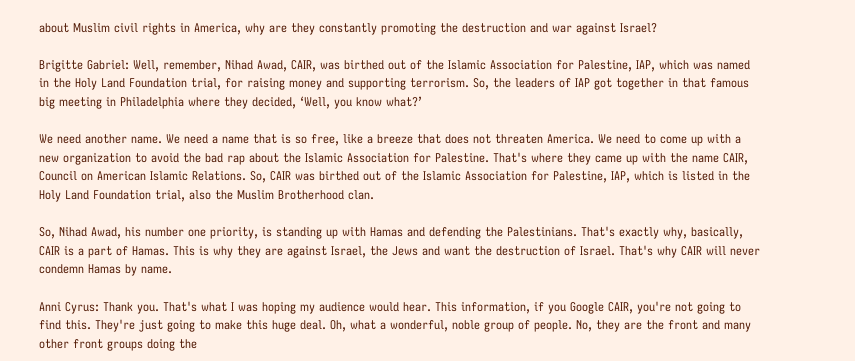about Muslim civil rights in America, why are they constantly promoting the destruction and war against Israel?

Brigitte Gabriel: Well, remember, Nihad Awad, CAIR, was birthed out of the Islamic Association for Palestine, IAP, which was named in the Holy Land Foundation trial, for raising money and supporting terrorism. So, the leaders of IAP got together in that famous big meeting in Philadelphia where they decided, ‘Well, you know what?’

We need another name. We need a name that is so free, like a breeze that does not threaten America. We need to come up with a new organization to avoid the bad rap about the Islamic Association for Palestine. That's where they came up with the name CAIR, Council on American Islamic Relations. So, CAIR was birthed out of the Islamic Association for Palestine, IAP, which is listed in the Holy Land Foundation trial, also the Muslim Brotherhood clan.

So, Nihad Awad, his number one priority, is standing up with Hamas and defending the Palestinians. That's exactly why, basically, CAIR is a part of Hamas. This is why they are against Israel, the Jews and want the destruction of Israel. That's why CAIR will never condemn Hamas by name.

Anni Cyrus: Thank you. That's what I was hoping my audience would hear. This information, if you Google CAIR, you're not going to find this. They're just going to make this huge deal. Oh, what a wonderful, noble group of people. No, they are the front and many other front groups doing the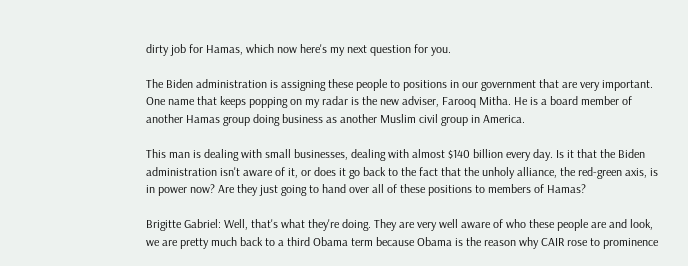dirty job for Hamas, which now here's my next question for you.

The Biden administration is assigning these people to positions in our government that are very important. One name that keeps popping on my radar is the new adviser, Farooq Mitha. He is a board member of another Hamas group doing business as another Muslim civil group in America.

This man is dealing with small businesses, dealing with almost $140 billion every day. Is it that the Biden administration isn't aware of it, or does it go back to the fact that the unholy alliance, the red-green axis, is in power now? Are they just going to hand over all of these positions to members of Hamas?

Brigitte Gabriel: Well, that's what they're doing. They are very well aware of who these people are and look, we are pretty much back to a third Obama term because Obama is the reason why CAIR rose to prominence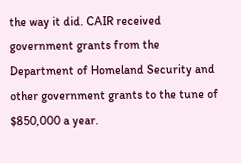the way it did. CAIR received government grants from the Department of Homeland Security and other government grants to the tune of $850,000 a year.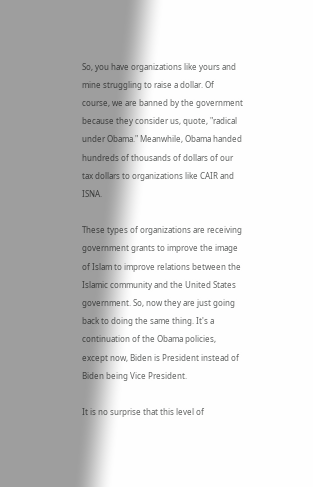So, you have organizations like yours and mine struggling to raise a dollar. Of course, we are banned by the government because they consider us, quote, "radical under Obama." Meanwhile, Obama handed hundreds of thousands of dollars of our tax dollars to organizations like CAIR and ISNA.

These types of organizations are receiving government grants to improve the image of Islam to improve relations between the Islamic community and the United States government. So, now they are just going back to doing the same thing. It's a continuation of the Obama policies, except now, Biden is President instead of Biden being Vice President.

It is no surprise that this level of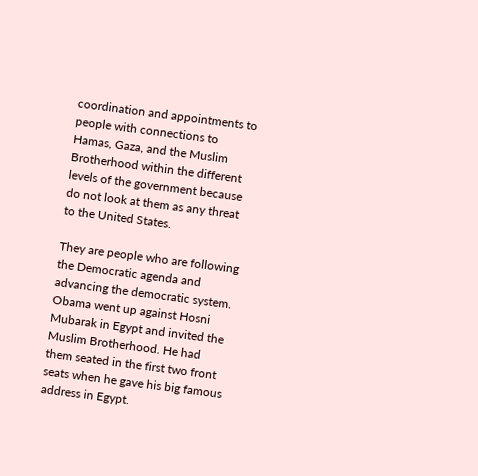coordination and appointments to people with connections to Hamas, Gaza, and the Muslim Brotherhood within the different levels of the government because do not look at them as any threat to the United States.

They are people who are following the Democratic agenda and advancing the democratic system. Obama went up against Hosni Mubarak in Egypt and invited the Muslim Brotherhood. He had them seated in the first two front seats when he gave his big famous address in Egypt.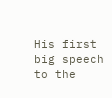His first big speech to the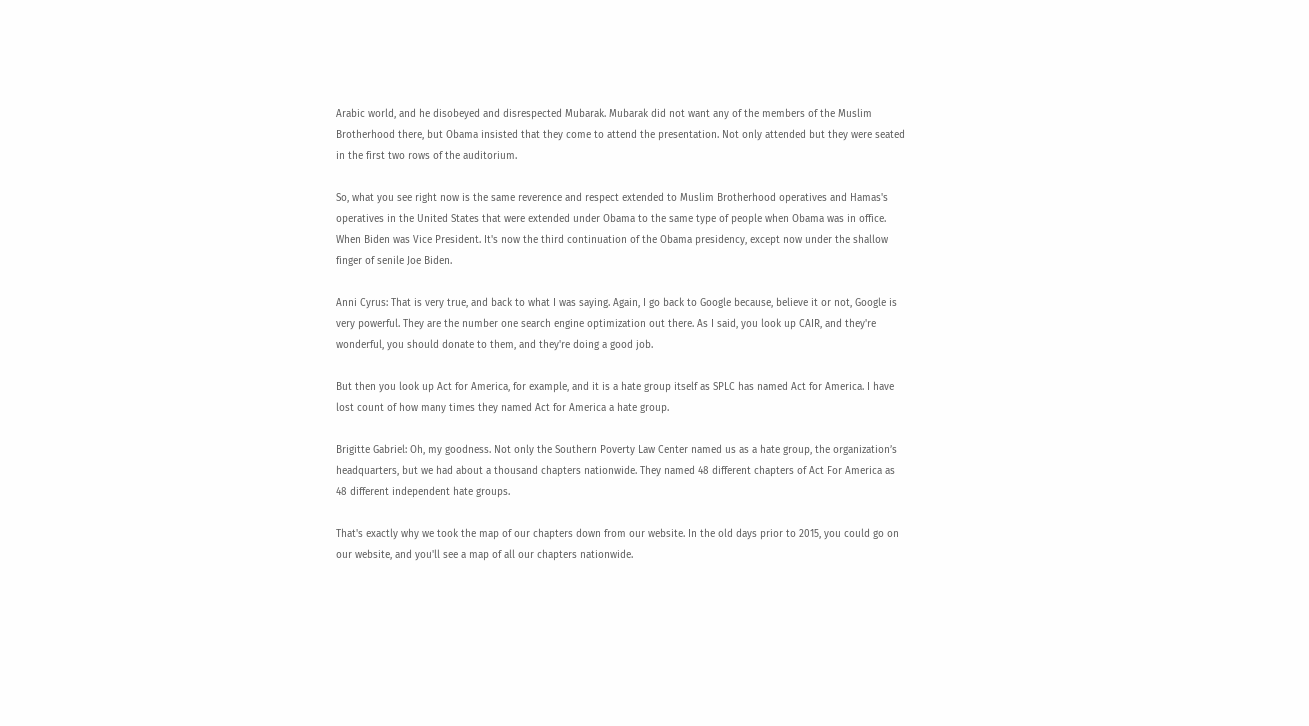Arabic world, and he disobeyed and disrespected Mubarak. Mubarak did not want any of the members of the Muslim Brotherhood there, but Obama insisted that they come to attend the presentation. Not only attended but they were seated in the first two rows of the auditorium.

So, what you see right now is the same reverence and respect extended to Muslim Brotherhood operatives and Hamas's operatives in the United States that were extended under Obama to the same type of people when Obama was in office. When Biden was Vice President. It's now the third continuation of the Obama presidency, except now under the shallow finger of senile Joe Biden.

Anni Cyrus: That is very true, and back to what I was saying. Again, I go back to Google because, believe it or not, Google is very powerful. They are the number one search engine optimization out there. As I said, you look up CAIR, and they're wonderful, you should donate to them, and they're doing a good job.

But then you look up Act for America, for example, and it is a hate group itself as SPLC has named Act for America. I have lost count of how many times they named Act for America a hate group.

Brigitte Gabriel: Oh, my goodness. Not only the Southern Poverty Law Center named us as a hate group, the organization’s headquarters, but we had about a thousand chapters nationwide. They named 48 different chapters of Act For America as 48 different independent hate groups.

That's exactly why we took the map of our chapters down from our website. In the old days prior to 2015, you could go on our website, and you'll see a map of all our chapters nationwide.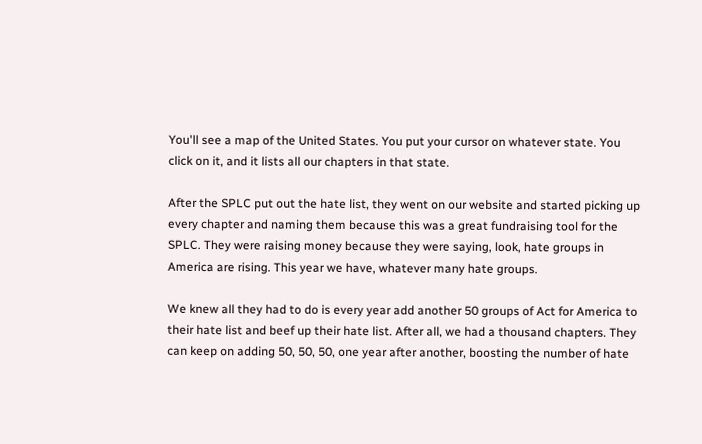You'll see a map of the United States. You put your cursor on whatever state. You click on it, and it lists all our chapters in that state.

After the SPLC put out the hate list, they went on our website and started picking up every chapter and naming them because this was a great fundraising tool for the SPLC. They were raising money because they were saying, look, hate groups in America are rising. This year we have, whatever many hate groups.

We knew all they had to do is every year add another 50 groups of Act for America to their hate list and beef up their hate list. After all, we had a thousand chapters. They can keep on adding 50, 50, 50, one year after another, boosting the number of hate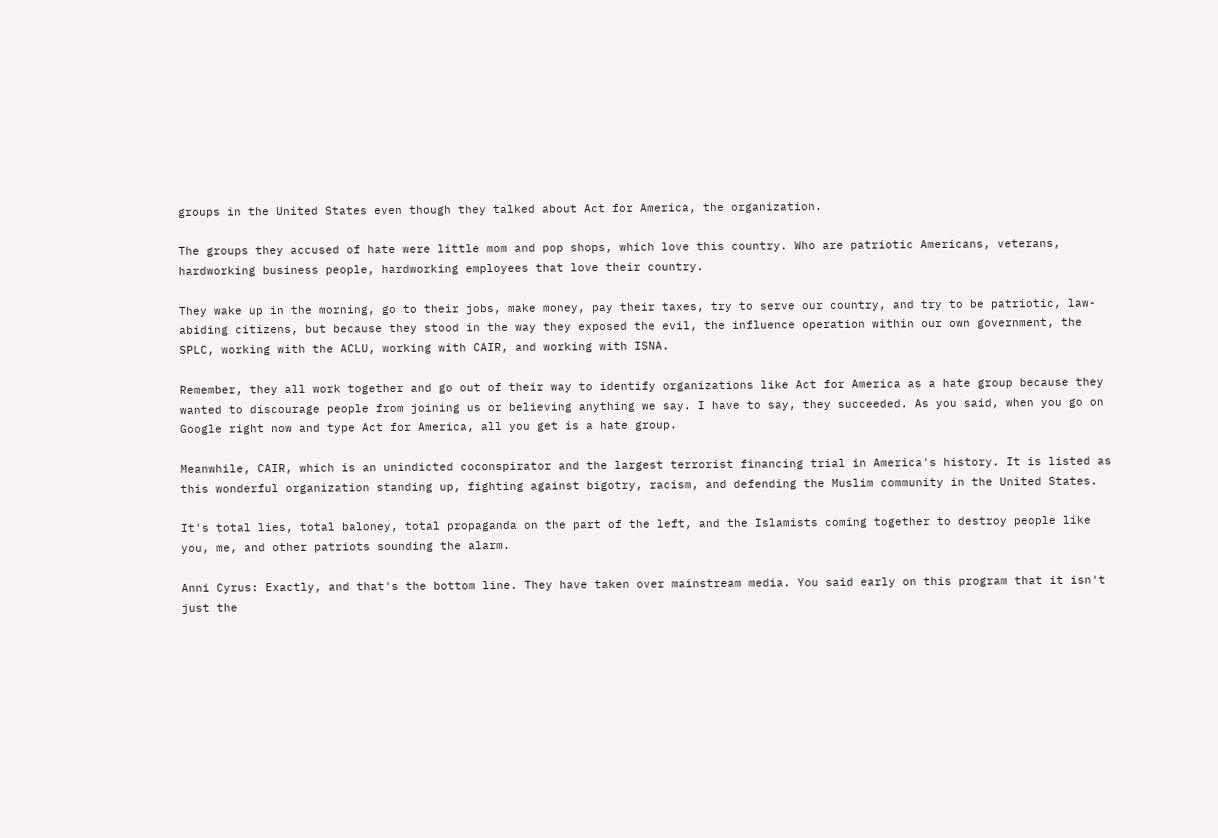groups in the United States even though they talked about Act for America, the organization.

The groups they accused of hate were little mom and pop shops, which love this country. Who are patriotic Americans, veterans, hardworking business people, hardworking employees that love their country.

They wake up in the morning, go to their jobs, make money, pay their taxes, try to serve our country, and try to be patriotic, law-abiding citizens, but because they stood in the way they exposed the evil, the influence operation within our own government, the SPLC, working with the ACLU, working with CAIR, and working with ISNA.

Remember, they all work together and go out of their way to identify organizations like Act for America as a hate group because they wanted to discourage people from joining us or believing anything we say. I have to say, they succeeded. As you said, when you go on Google right now and type Act for America, all you get is a hate group.

Meanwhile, CAIR, which is an unindicted coconspirator and the largest terrorist financing trial in America's history. It is listed as this wonderful organization standing up, fighting against bigotry, racism, and defending the Muslim community in the United States.

It's total lies, total baloney, total propaganda on the part of the left, and the Islamists coming together to destroy people like you, me, and other patriots sounding the alarm.

Anni Cyrus: Exactly, and that's the bottom line. They have taken over mainstream media. You said early on this program that it isn't just the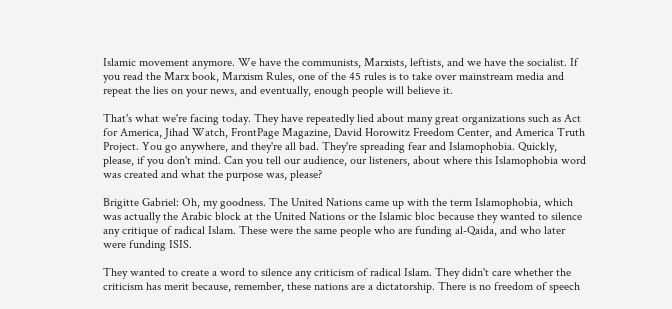Islamic movement anymore. We have the communists, Marxists, leftists, and we have the socialist. If you read the Marx book, Marxism Rules, one of the 45 rules is to take over mainstream media and repeat the lies on your news, and eventually, enough people will believe it.

That's what we're facing today. They have repeatedly lied about many great organizations such as Act for America, Jihad Watch, FrontPage Magazine, David Horowitz Freedom Center, and America Truth Project. You go anywhere, and they're all bad. They're spreading fear and Islamophobia. Quickly, please, if you don't mind. Can you tell our audience, our listeners, about where this Islamophobia word was created and what the purpose was, please?

Brigitte Gabriel: Oh, my goodness. The United Nations came up with the term Islamophobia, which was actually the Arabic block at the United Nations or the Islamic bloc because they wanted to silence any critique of radical Islam. These were the same people who are funding al-Qaida, and who later were funding ISIS.

They wanted to create a word to silence any criticism of radical Islam. They didn't care whether the criticism has merit because, remember, these nations are a dictatorship. There is no freedom of speech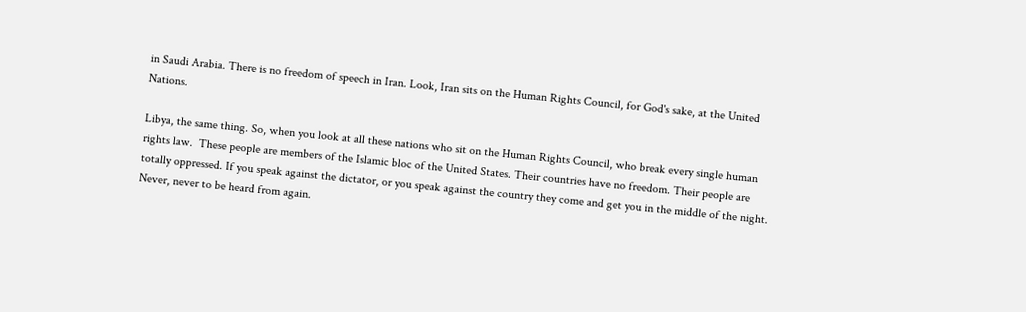in Saudi Arabia. There is no freedom of speech in Iran. Look, Iran sits on the Human Rights Council, for God's sake, at the United Nations.

Libya, the same thing. So, when you look at all these nations who sit on the Human Rights Council, who break every single human rights law.  These people are members of the Islamic bloc of the United States. Their countries have no freedom. Their people are totally oppressed. If you speak against the dictator, or you speak against the country they come and get you in the middle of the night. Never, never to be heard from again.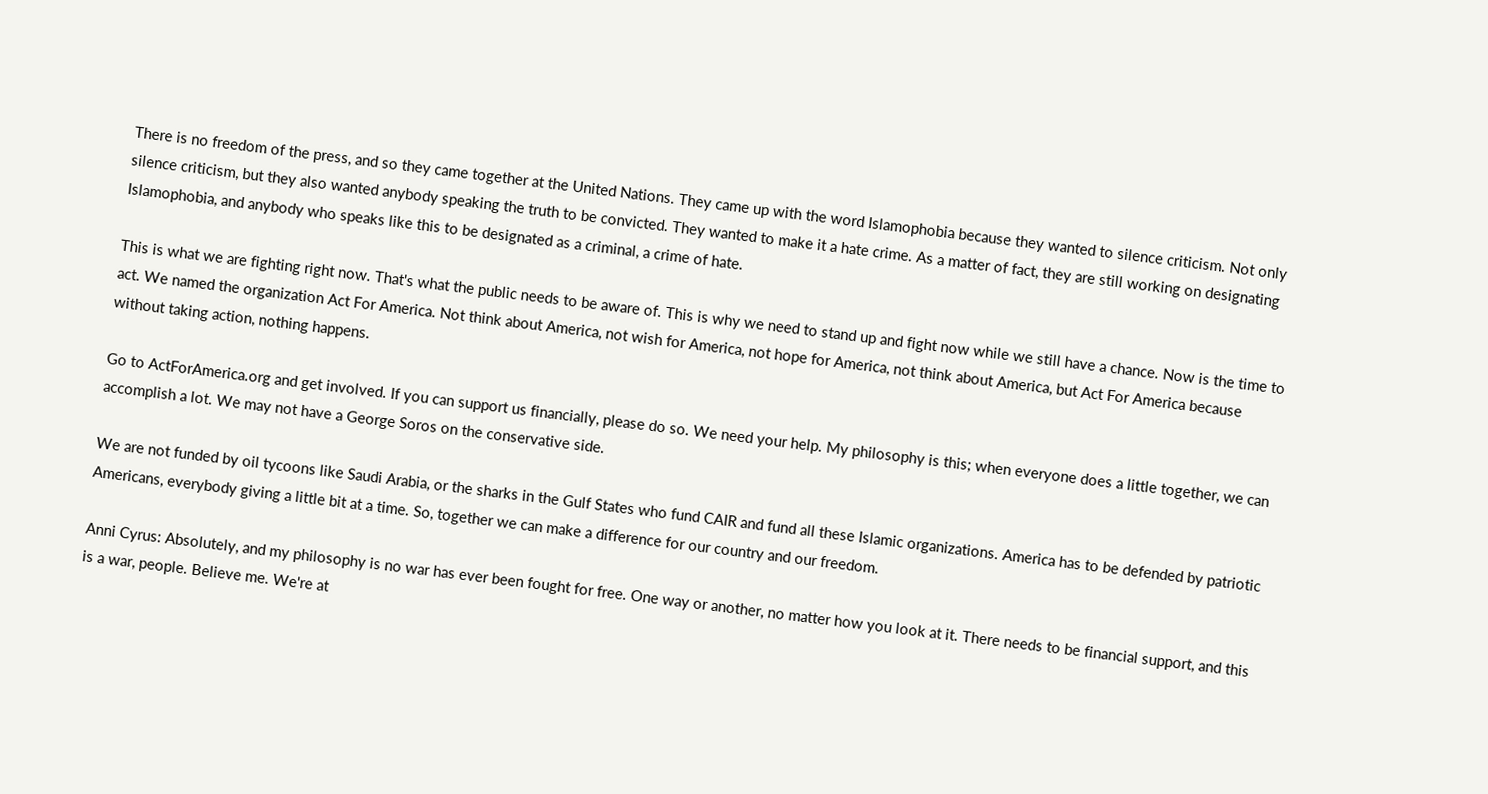There is no freedom of the press, and so they came together at the United Nations. They came up with the word Islamophobia because they wanted to silence criticism. Not only silence criticism, but they also wanted anybody speaking the truth to be convicted. They wanted to make it a hate crime. As a matter of fact, they are still working on designating Islamophobia, and anybody who speaks like this to be designated as a criminal, a crime of hate.

This is what we are fighting right now. That's what the public needs to be aware of. This is why we need to stand up and fight now while we still have a chance. Now is the time to act. We named the organization Act For America. Not think about America, not wish for America, not hope for America, not think about America, but Act For America because without taking action, nothing happens.

Go to ActForAmerica.org and get involved. If you can support us financially, please do so. We need your help. My philosophy is this; when everyone does a little together, we can accomplish a lot. We may not have a George Soros on the conservative side.

We are not funded by oil tycoons like Saudi Arabia, or the sharks in the Gulf States who fund CAIR and fund all these Islamic organizations. America has to be defended by patriotic Americans, everybody giving a little bit at a time. So, together we can make a difference for our country and our freedom.

Anni Cyrus: Absolutely, and my philosophy is no war has ever been fought for free. One way or another, no matter how you look at it. There needs to be financial support, and this is a war, people. Believe me. We're at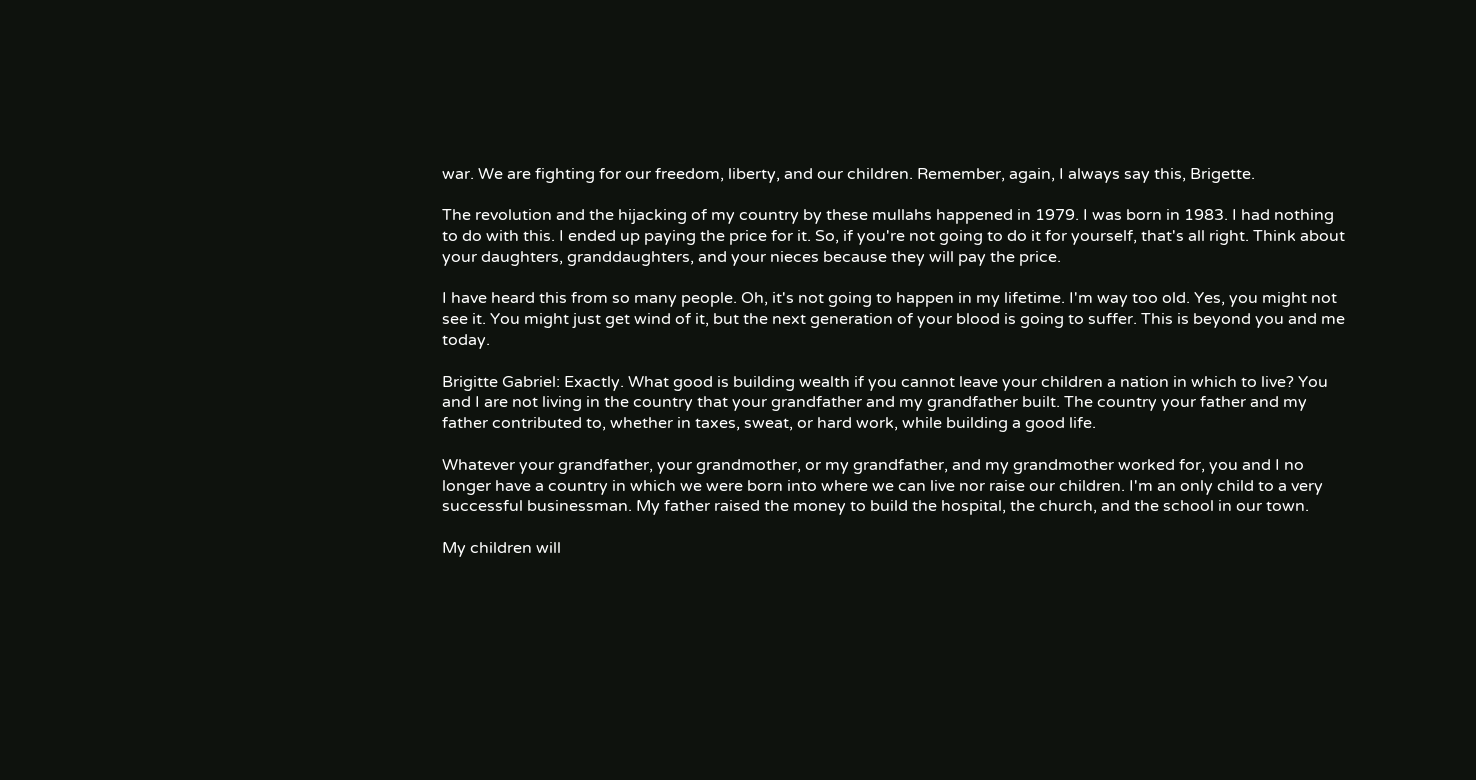war. We are fighting for our freedom, liberty, and our children. Remember, again, I always say this, Brigette.

The revolution and the hijacking of my country by these mullahs happened in 1979. I was born in 1983. I had nothing to do with this. I ended up paying the price for it. So, if you're not going to do it for yourself, that's all right. Think about your daughters, granddaughters, and your nieces because they will pay the price.

I have heard this from so many people. Oh, it's not going to happen in my lifetime. I'm way too old. Yes, you might not see it. You might just get wind of it, but the next generation of your blood is going to suffer. This is beyond you and me today.

Brigitte Gabriel: Exactly. What good is building wealth if you cannot leave your children a nation in which to live? You and I are not living in the country that your grandfather and my grandfather built. The country your father and my father contributed to, whether in taxes, sweat, or hard work, while building a good life.

Whatever your grandfather, your grandmother, or my grandfather, and my grandmother worked for, you and I no longer have a country in which we were born into where we can live nor raise our children. I'm an only child to a very successful businessman. My father raised the money to build the hospital, the church, and the school in our town.

My children will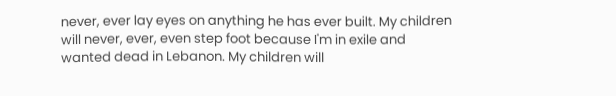never, ever lay eyes on anything he has ever built. My children will never, ever, even step foot because I'm in exile and wanted dead in Lebanon. My children will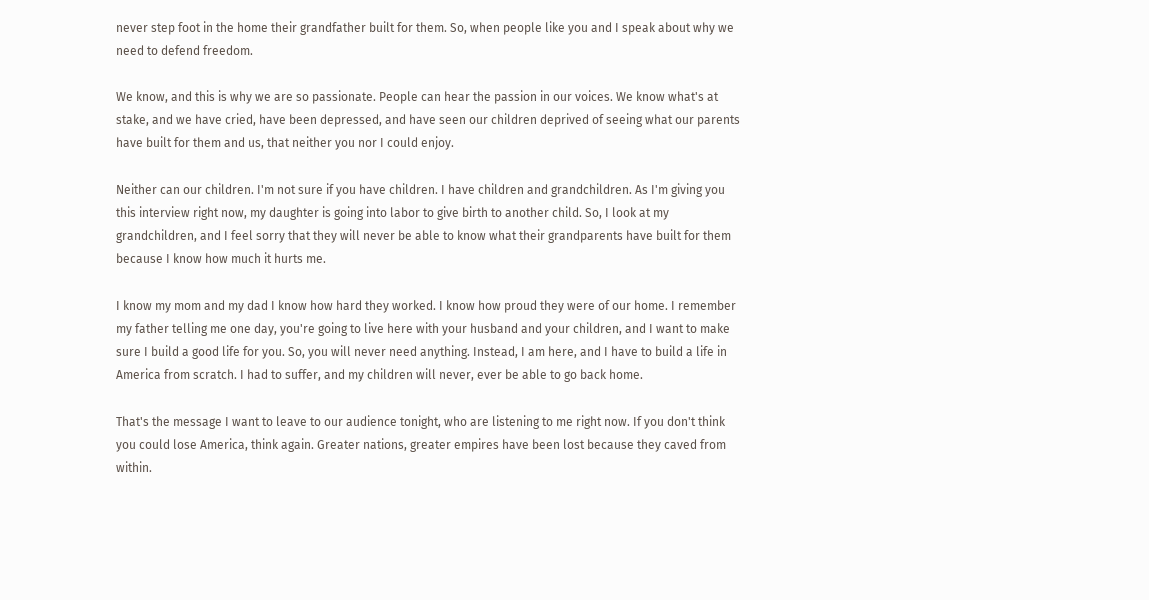never step foot in the home their grandfather built for them. So, when people like you and I speak about why we need to defend freedom.

We know, and this is why we are so passionate. People can hear the passion in our voices. We know what's at stake, and we have cried, have been depressed, and have seen our children deprived of seeing what our parents have built for them and us, that neither you nor I could enjoy.

Neither can our children. I'm not sure if you have children. I have children and grandchildren. As I'm giving you this interview right now, my daughter is going into labor to give birth to another child. So, I look at my grandchildren, and I feel sorry that they will never be able to know what their grandparents have built for them because I know how much it hurts me.

I know my mom and my dad I know how hard they worked. I know how proud they were of our home. I remember my father telling me one day, you're going to live here with your husband and your children, and I want to make sure I build a good life for you. So, you will never need anything. Instead, I am here, and I have to build a life in America from scratch. I had to suffer, and my children will never, ever be able to go back home.

That's the message I want to leave to our audience tonight, who are listening to me right now. If you don't think you could lose America, think again. Greater nations, greater empires have been lost because they caved from within.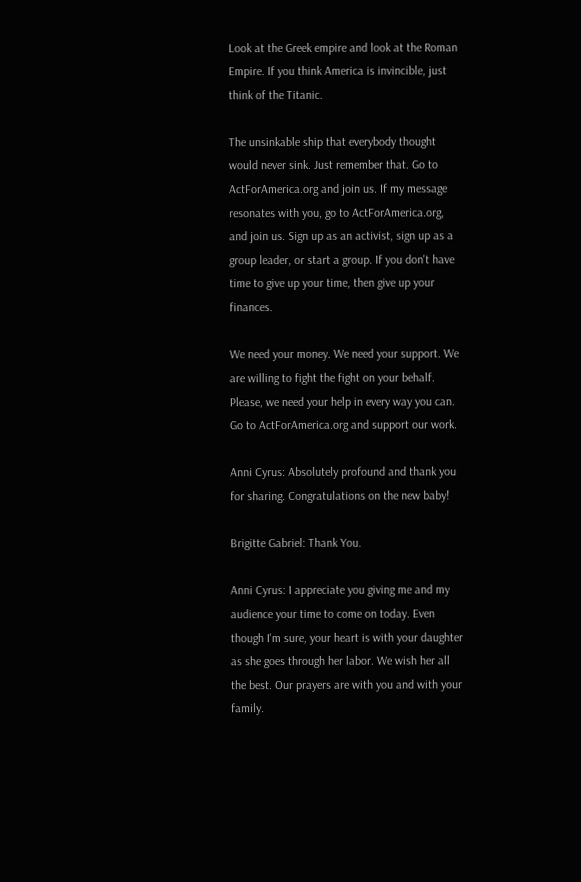Look at the Greek empire and look at the Roman Empire. If you think America is invincible, just think of the Titanic.

The unsinkable ship that everybody thought would never sink. Just remember that. Go to ActForAmerica.org and join us. If my message resonates with you, go to ActForAmerica.org, and join us. Sign up as an activist, sign up as a group leader, or start a group. If you don't have time to give up your time, then give up your finances.

We need your money. We need your support. We are willing to fight the fight on your behalf. Please, we need your help in every way you can. Go to ActForAmerica.org and support our work.

Anni Cyrus: Absolutely profound and thank you for sharing. Congratulations on the new baby!

Brigitte Gabriel: Thank You.

Anni Cyrus: I appreciate you giving me and my audience your time to come on today. Even though I'm sure, your heart is with your daughter as she goes through her labor. We wish her all the best. Our prayers are with you and with your family.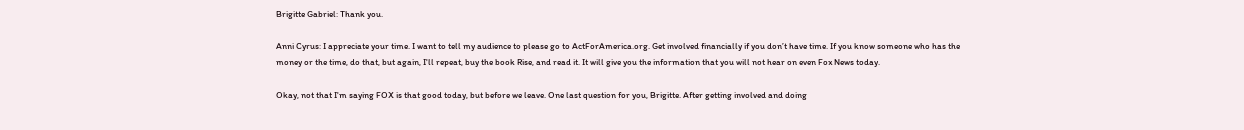Brigitte Gabriel: Thank you.

Anni Cyrus: I appreciate your time. I want to tell my audience to please go to ActForAmerica.org. Get involved financially if you don’t have time. If you know someone who has the money or the time, do that, but again, I'll repeat, buy the book Rise, and read it. It will give you the information that you will not hear on even Fox News today.

Okay, not that I'm saying FOX is that good today, but before we leave. One last question for you, Brigitte. After getting involved and doing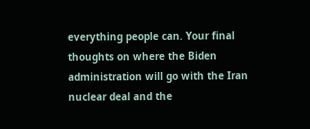everything people can. Your final thoughts on where the Biden administration will go with the Iran nuclear deal and the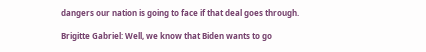dangers our nation is going to face if that deal goes through.

Brigitte Gabriel: Well, we know that Biden wants to go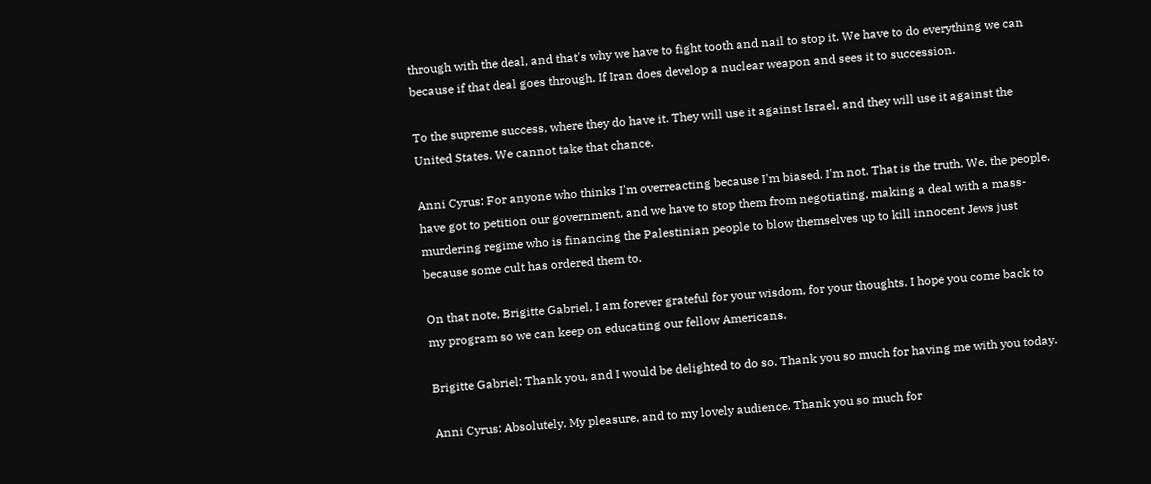through with the deal, and that's why we have to fight tooth and nail to stop it. We have to do everything we can because if that deal goes through. If Iran does develop a nuclear weapon and sees it to succession.

To the supreme success, where they do have it. They will use it against Israel, and they will use it against the United States. We cannot take that chance.

Anni Cyrus: For anyone who thinks I'm overreacting because I'm biased. I'm not. That is the truth. We, the people, have got to petition our government, and we have to stop them from negotiating, making a deal with a mass-murdering regime who is financing the Palestinian people to blow themselves up to kill innocent Jews just because some cult has ordered them to.

On that note, Brigitte Gabriel, I am forever grateful for your wisdom, for your thoughts. I hope you come back to my program so we can keep on educating our fellow Americans.

Brigitte Gabriel: Thank you, and I would be delighted to do so. Thank you so much for having me with you today.

Anni Cyrus: Absolutely. My pleasure, and to my lovely audience. Thank you so much for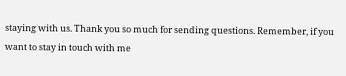staying with us. Thank you so much for sending questions. Remember, if you want to stay in touch with me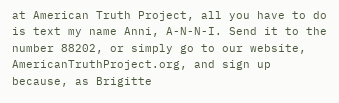at American Truth Project, all you have to do is text my name Anni, A-N-N-I. Send it to the number 88202, or simply go to our website, AmericanTruthProject.org, and sign up because, as Brigitte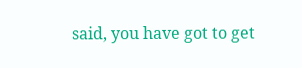said, you have got to get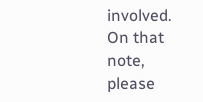involved. On that note, please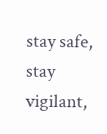stay safe, stay vigilant,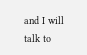and I will talk to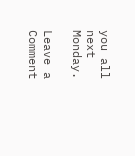you all next Monday.

Leave a Comment